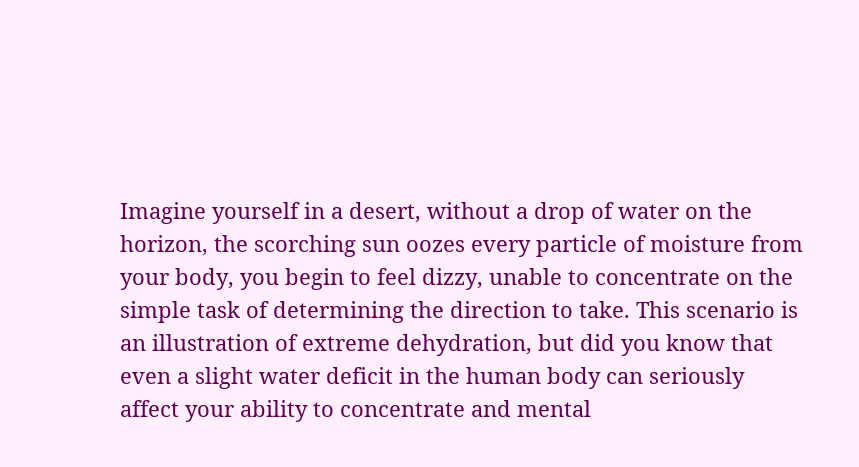Imagine yourself in a desert, without a drop of water on the horizon, the scorching sun oozes every particle of moisture from your body, you begin to feel dizzy, unable to concentrate on the simple task of determining the direction to take. This scenario is an illustration of extreme dehydration, but did you know that even a slight water deficit in the human body can seriously affect your ability to concentrate and mental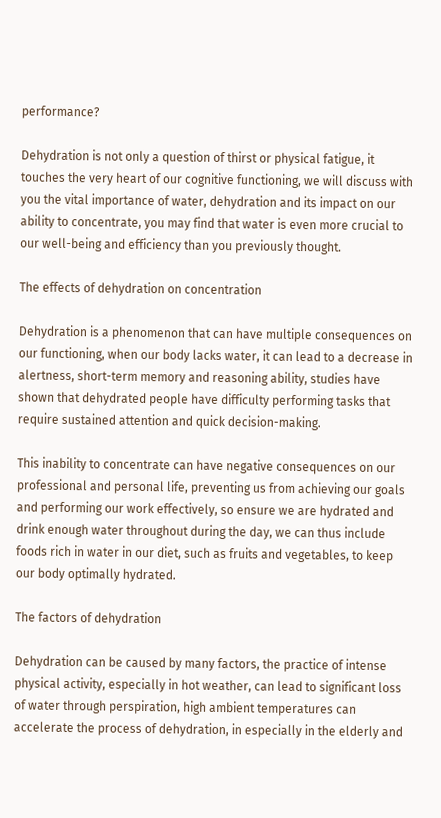performance?

Dehydration is not only a question of thirst or physical fatigue, it touches the very heart of our cognitive functioning, we will discuss with you the vital importance of water, dehydration and its impact on our ability to concentrate, you may find that water is even more crucial to our well-being and efficiency than you previously thought.

The effects of dehydration on concentration

Dehydration is a phenomenon that can have multiple consequences on our functioning, when our body lacks water, it can lead to a decrease in alertness, short-term memory and reasoning ability, studies have shown that dehydrated people have difficulty performing tasks that require sustained attention and quick decision-making.

This inability to concentrate can have negative consequences on our professional and personal life, preventing us from achieving our goals and performing our work effectively, so ensure we are hydrated and drink enough water throughout during the day, we can thus include foods rich in water in our diet, such as fruits and vegetables, to keep our body optimally hydrated.

The factors of dehydration

Dehydration can be caused by many factors, the practice of intense physical activity, especially in hot weather, can lead to significant loss of water through perspiration, high ambient temperatures can accelerate the process of dehydration, in especially in the elderly and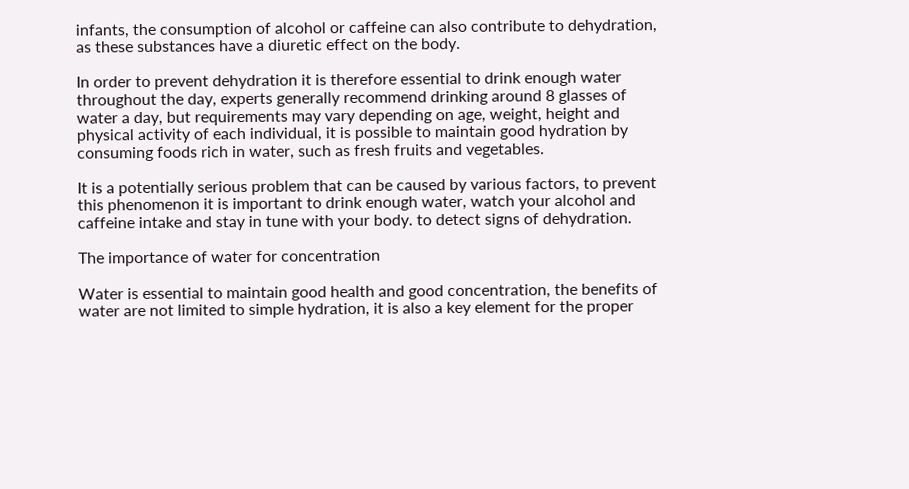infants, the consumption of alcohol or caffeine can also contribute to dehydration, as these substances have a diuretic effect on the body.

In order to prevent dehydration it is therefore essential to drink enough water throughout the day, experts generally recommend drinking around 8 glasses of water a day, but requirements may vary depending on age, weight, height and physical activity of each individual, it is possible to maintain good hydration by consuming foods rich in water, such as fresh fruits and vegetables.

It is a potentially serious problem that can be caused by various factors, to prevent this phenomenon it is important to drink enough water, watch your alcohol and caffeine intake and stay in tune with your body. to detect signs of dehydration.

The importance of water for concentration

Water is essential to maintain good health and good concentration, the benefits of water are not limited to simple hydration, it is also a key element for the proper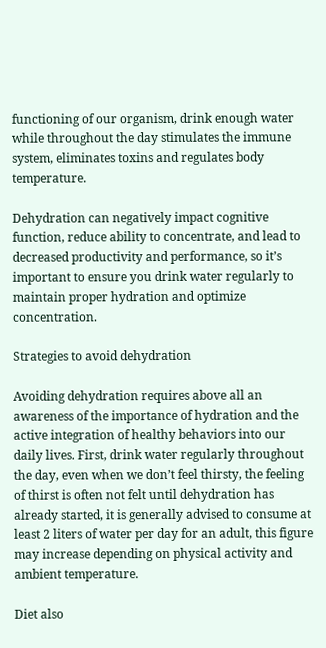functioning of our organism, drink enough water while throughout the day stimulates the immune system, eliminates toxins and regulates body temperature.

Dehydration can negatively impact cognitive function, reduce ability to concentrate, and lead to decreased productivity and performance, so it’s important to ensure you drink water regularly to maintain proper hydration and optimize concentration.

Strategies to avoid dehydration

Avoiding dehydration requires above all an awareness of the importance of hydration and the active integration of healthy behaviors into our daily lives. First, drink water regularly throughout the day, even when we don’t feel thirsty, the feeling of thirst is often not felt until dehydration has already started, it is generally advised to consume at least 2 liters of water per day for an adult, this figure may increase depending on physical activity and ambient temperature.

Diet also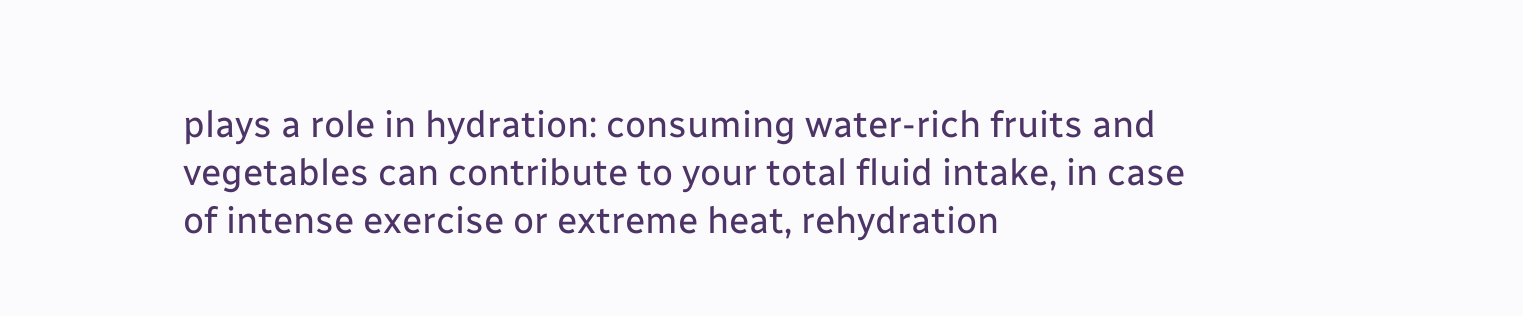plays a role in hydration: consuming water-rich fruits and vegetables can contribute to your total fluid intake, in case of intense exercise or extreme heat, rehydration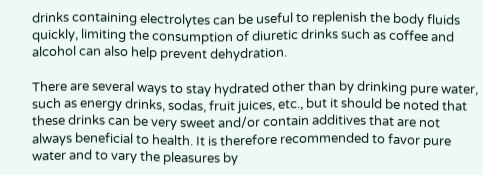drinks containing electrolytes can be useful to replenish the body fluids quickly, limiting the consumption of diuretic drinks such as coffee and alcohol can also help prevent dehydration.

There are several ways to stay hydrated other than by drinking pure water, such as energy drinks, sodas, fruit juices, etc., but it should be noted that these drinks can be very sweet and/or contain additives that are not always beneficial to health. It is therefore recommended to favor pure water and to vary the pleasures by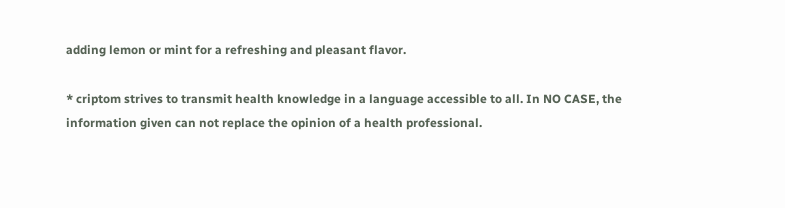adding lemon or mint for a refreshing and pleasant flavor.

* criptom strives to transmit health knowledge in a language accessible to all. In NO CASE, the information given can not replace the opinion of a health professional.